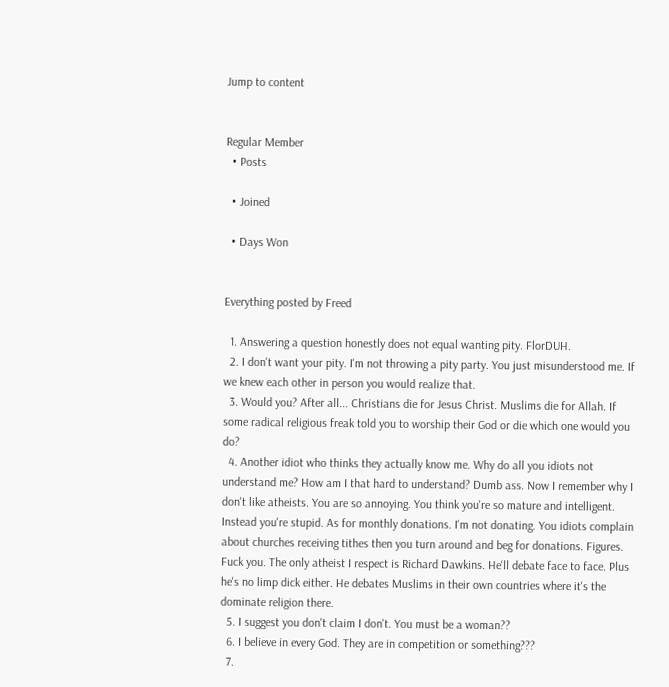Jump to content


Regular Member
  • Posts

  • Joined

  • Days Won


Everything posted by Freed

  1. Answering a question honestly does not equal wanting pity. FlorDUH.
  2. I don't want your pity. I'm not throwing a pity party. You just misunderstood me. If we knew each other in person you would realize that.
  3. Would you? After all... Christians die for Jesus Christ. Muslims die for Allah. If some radical religious freak told you to worship their God or die which one would you do?
  4. Another idiot who thinks they actually know me. Why do all you idiots not understand me? How am I that hard to understand? Dumb ass. Now I remember why I don't like atheists. You are so annoying. You think you're so mature and intelligent. Instead you're stupid. As for monthly donations. I'm not donating. You idiots complain about churches receiving tithes then you turn around and beg for donations. Figures. Fuck you. The only atheist I respect is Richard Dawkins. He'll debate face to face. Plus he's no limp dick either. He debates Muslims in their own countries where it's the dominate religion there.
  5. I suggest you don't claim I don't. You must be a woman??
  6. I believe in every God. They are in competition or something???
  7.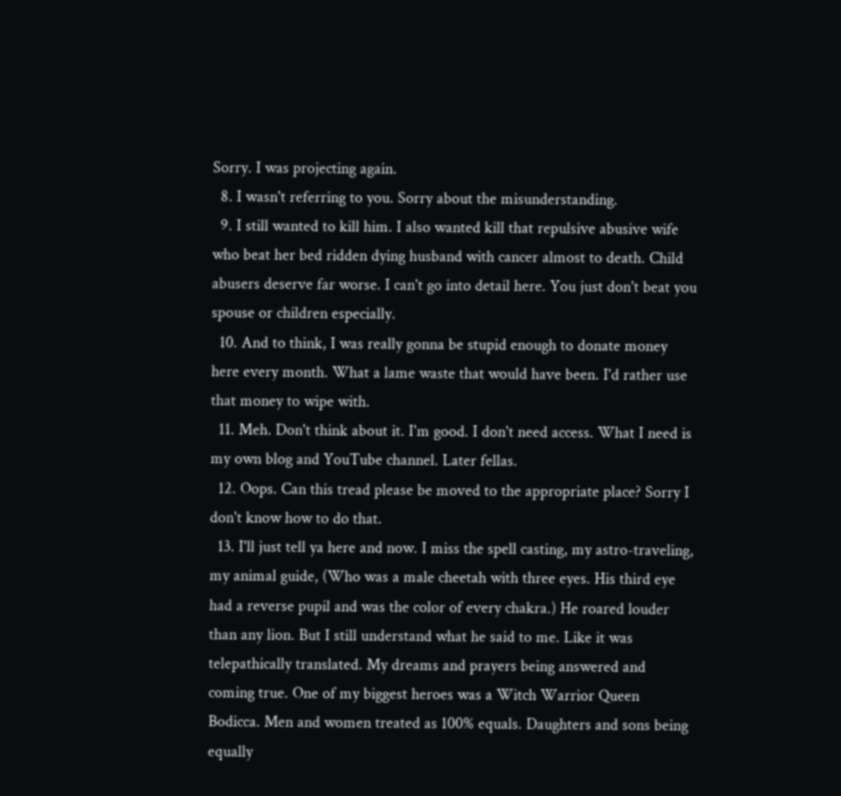Sorry. I was projecting again.
  8. I wasn't referring to you. Sorry about the misunderstanding.
  9. I still wanted to kill him. I also wanted kill that repulsive abusive wife who beat her bed ridden dying husband with cancer almost to death. Child abusers deserve far worse. I can't go into detail here. You just don't beat you spouse or children especially.
  10. And to think, I was really gonna be stupid enough to donate money here every month. What a lame waste that would have been. I'd rather use that money to wipe with.
  11. Meh. Don't think about it. I'm good. I don't need access. What I need is my own blog and YouTube channel. Later fellas.
  12. Oops. Can this tread please be moved to the appropriate place? Sorry I don't know how to do that.
  13. I'll just tell ya here and now. I miss the spell casting, my astro-traveling, my animal guide, (Who was a male cheetah with three eyes. His third eye had a reverse pupil and was the color of every chakra.) He roared louder than any lion. But I still understand what he said to me. Like it was telepathically translated. My dreams and prayers being answered and coming true. One of my biggest heroes was a Witch Warrior Queen Bodicca. Men and women treated as 100% equals. Daughters and sons being equally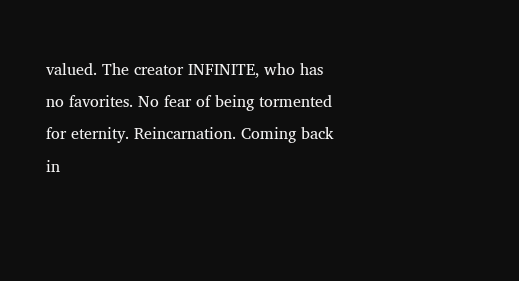valued. The creator INFINITE, who has no favorites. No fear of being tormented for eternity. Reincarnation. Coming back in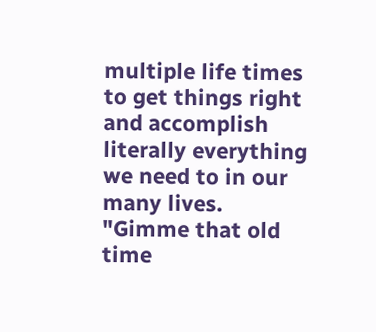multiple life times to get things right and accomplish literally everything we need to in our many lives. "Gimme that old time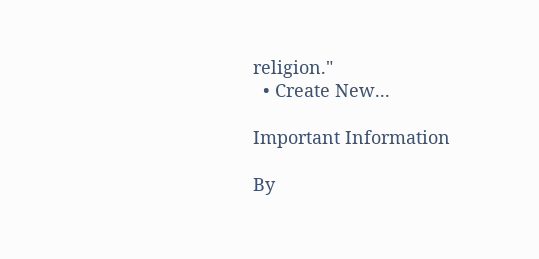religion."
  • Create New...

Important Information

By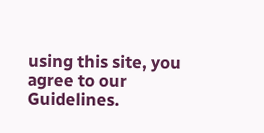using this site, you agree to our Guidelines.